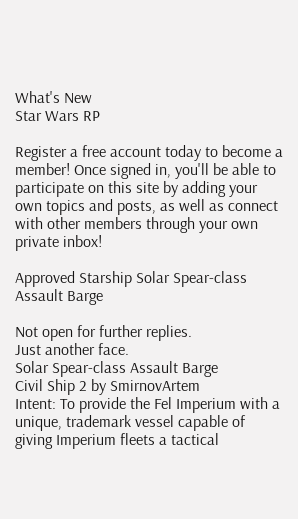What's New
Star Wars RP

Register a free account today to become a member! Once signed in, you'll be able to participate on this site by adding your own topics and posts, as well as connect with other members through your own private inbox!

Approved Starship Solar Spear-class Assault Barge

Not open for further replies.
Just another face.
Solar Spear-class Assault Barge
Civil Ship 2 by SmirnovArtem
Intent: To provide the Fel Imperium with a unique, trademark vessel capable of giving Imperium fleets a tactical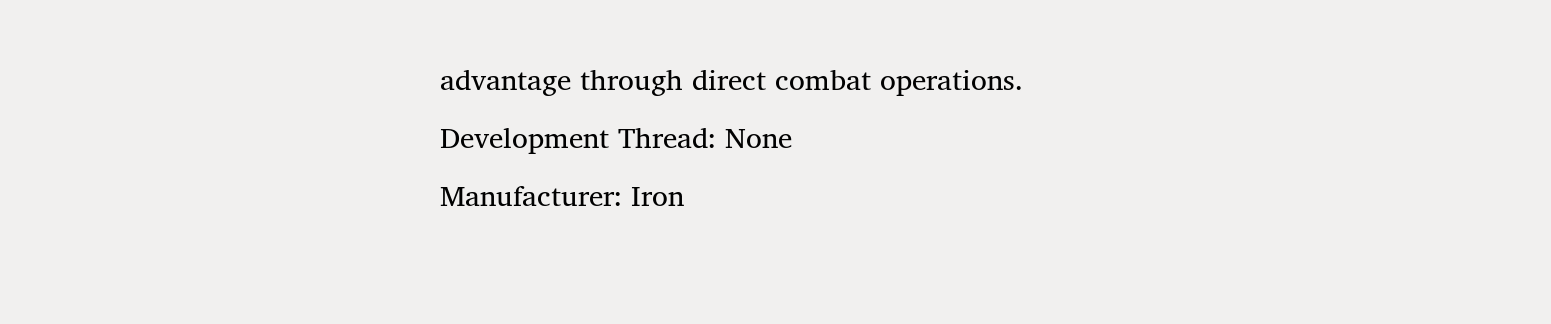advantage through direct combat operations.
Development Thread: None
Manufacturer: Iron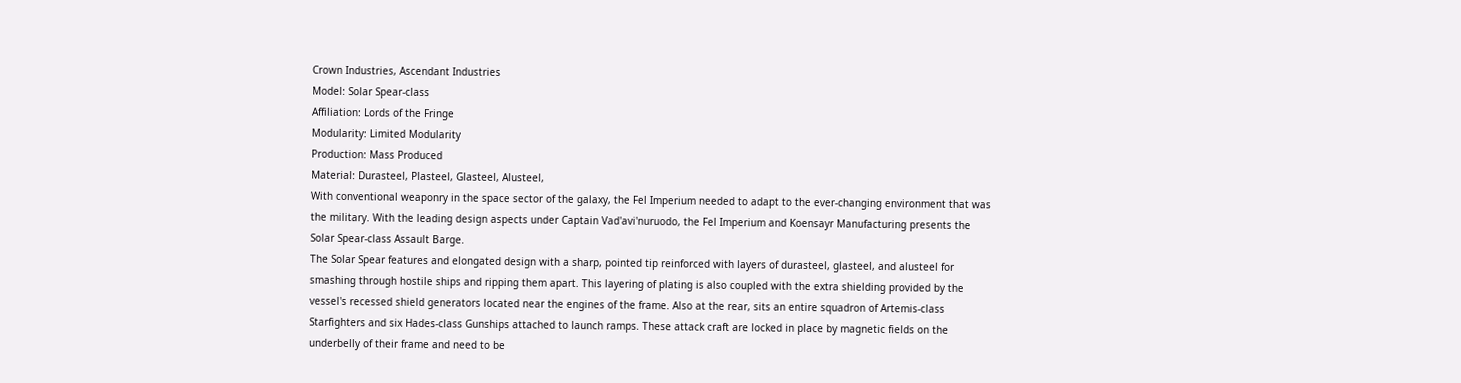Crown Industries, Ascendant Industries
Model: Solar Spear-class
Affiliation: Lords of the Fringe
Modularity: Limited Modularity
Production: Mass Produced
Material: Durasteel, Plasteel, Glasteel, Alusteel,
With conventional weaponry in the space sector of the galaxy, the Fel Imperium needed to adapt to the ever-changing environment that was the military. With the leading design aspects under Captain Vad'avi'nuruodo, the Fel Imperium and Koensayr Manufacturing presents the Solar Spear-class Assault Barge.
The Solar Spear features and elongated design with a sharp, pointed tip reinforced with layers of durasteel, glasteel, and alusteel for smashing through hostile ships and ripping them apart. This layering of plating is also coupled with the extra shielding provided by the vessel's recessed shield generators located near the engines of the frame. Also at the rear, sits an entire squadron of Artemis-class Starfighters and six Hades-class Gunships attached to launch ramps. These attack craft are locked in place by magnetic fields on the underbelly of their frame and need to be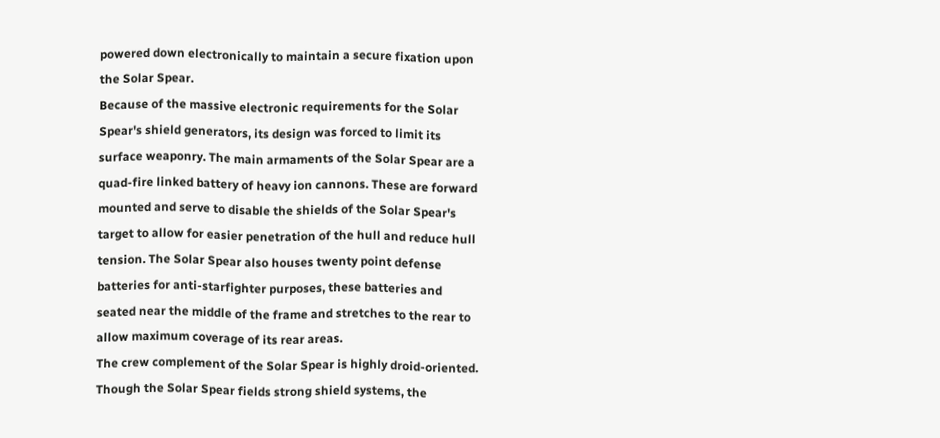powered down electronically to maintain a secure fixation upon the Solar Spear.
Because of the massive electronic requirements for the Solar Spear's shield generators, its design was forced to limit its surface weaponry. The main armaments of the Solar Spear are a quad-fire linked battery of heavy ion cannons. These are forward mounted and serve to disable the shields of the Solar Spear's target to allow for easier penetration of the hull and reduce hull tension. The Solar Spear also houses twenty point defense batteries for anti-starfighter purposes, these batteries and seated near the middle of the frame and stretches to the rear to allow maximum coverage of its rear areas.
The crew complement of the Solar Spear is highly droid-oriented. Though the Solar Spear fields strong shield systems, the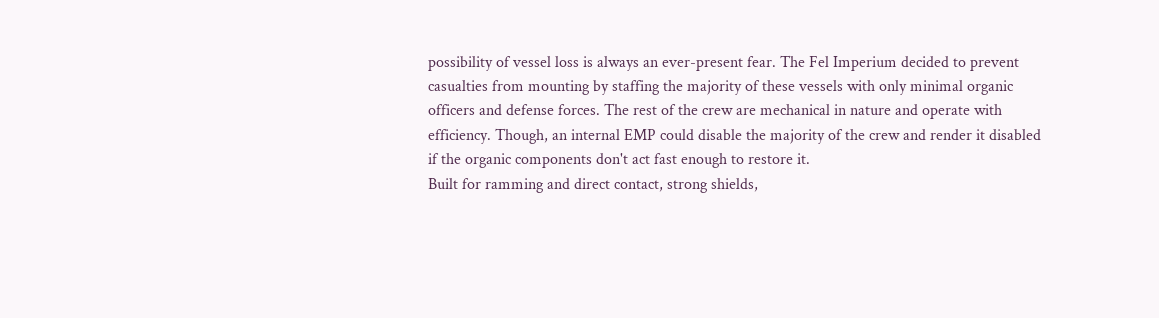possibility of vessel loss is always an ever-present fear. The Fel Imperium decided to prevent casualties from mounting by staffing the majority of these vessels with only minimal organic officers and defense forces. The rest of the crew are mechanical in nature and operate with efficiency. Though, an internal EMP could disable the majority of the crew and render it disabled if the organic components don't act fast enough to restore it.
Built for ramming and direct contact, strong shields,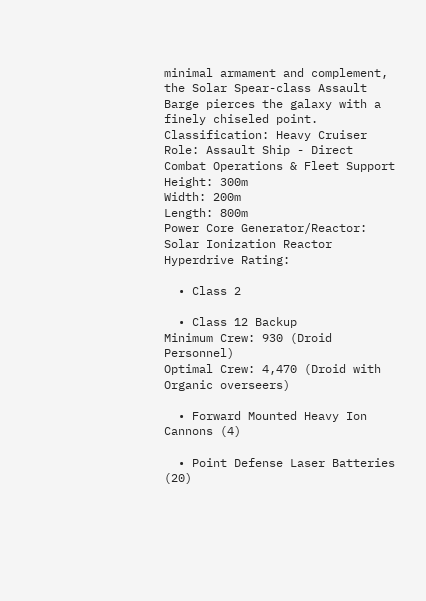minimal armament and complement, the Solar Spear-class Assault Barge pierces the galaxy with a finely chiseled point.
Classification: Heavy Cruiser
Role: Assault Ship - Direct Combat Operations & Fleet Support
Height: 300m
Width: 200m
Length: 800m
Power Core Generator/Reactor: Solar Ionization Reactor
Hyperdrive Rating:

  • Class 2

  • Class 12 Backup
Minimum Crew: 930 (Droid Personnel)
Optimal Crew: 4,470 (Droid with Organic overseers)

  • Forward Mounted Heavy Ion Cannons (4)

  • Point Defense Laser Batteries (20)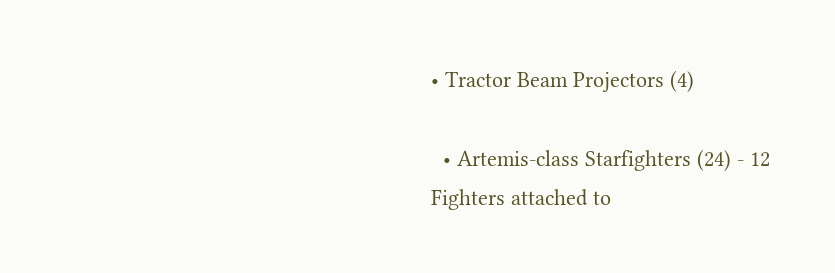• Tractor Beam Projectors (4)

  • Artemis-class Starfighters (24) - 12 Fighters attached to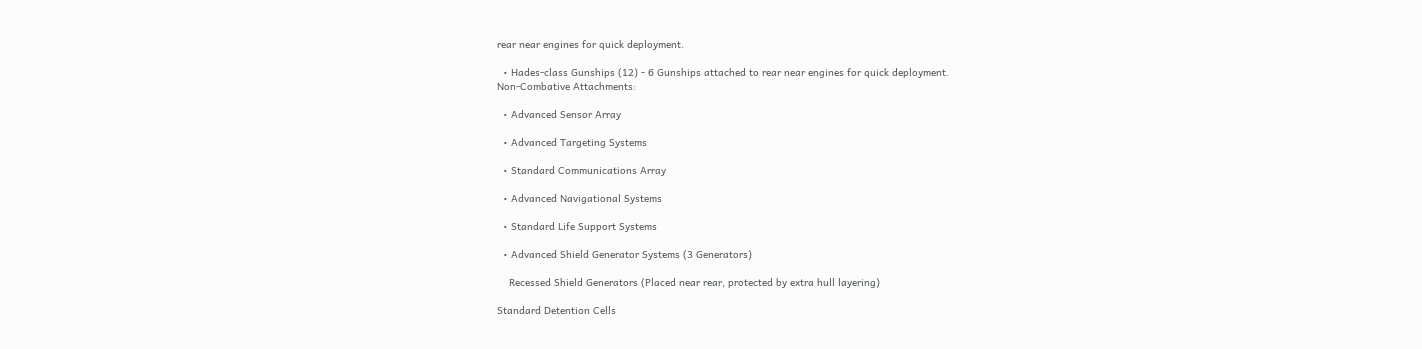rear near engines for quick deployment.

  • Hades-class Gunships (12) - 6 Gunships attached to rear near engines for quick deployment.
Non-Combative Attachments:

  • Advanced Sensor Array

  • Advanced Targeting Systems

  • Standard Communications Array

  • Advanced Navigational Systems

  • Standard Life Support Systems

  • Advanced Shield Generator Systems (3 Generators)

    Recessed Shield Generators (Placed near rear, protected by extra hull layering)

Standard Detention Cells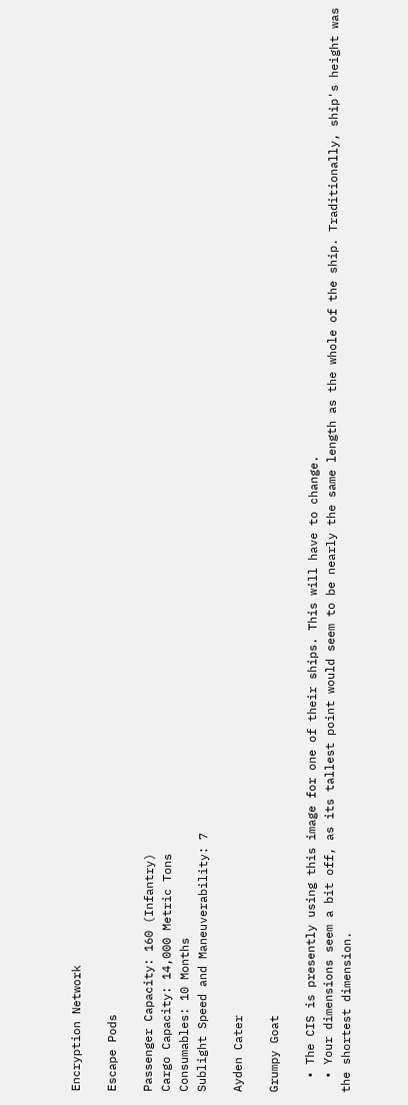Encryption Network

Escape Pods

Passenger Capacity: 160 (Infantry)
Cargo Capacity: 14,000 Metric Tons
Consumables: 10 Months
Sublight Speed and Maneuverability: 7

Ayden Cater

Grumpy Goat

  • The CIS is presently using this image for one of their ships. This will have to change.
  • Your dimensions seem a bit off, as its tallest point would seem to be nearly the same length as the whole of the ship. Traditionally, ship's height was the shortest dimension.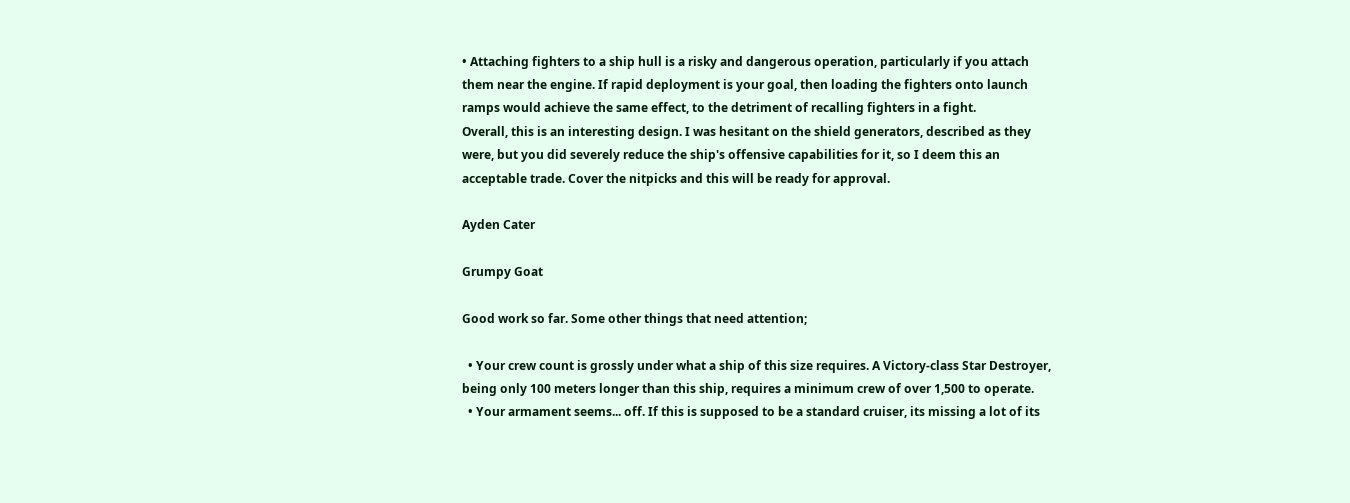• Attaching fighters to a ship hull is a risky and dangerous operation, particularly if you attach them near the engine. If rapid deployment is your goal, then loading the fighters onto launch ramps would achieve the same effect, to the detriment of recalling fighters in a fight.
Overall, this is an interesting design. I was hesitant on the shield generators, described as they were, but you did severely reduce the ship's offensive capabilities for it, so I deem this an acceptable trade. Cover the nitpicks and this will be ready for approval.

Ayden Cater

Grumpy Goat

Good work so far. Some other things that need attention;

  • Your crew count is grossly under what a ship of this size requires. A Victory-class Star Destroyer, being only 100 meters longer than this ship, requires a minimum crew of over 1,500 to operate.
  • Your armament seems... off. If this is supposed to be a standard cruiser, its missing a lot of its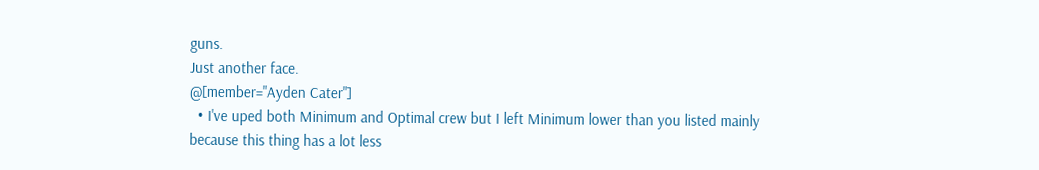guns.
Just another face.
@[member="Ayden Cater"]
  • I've uped both Minimum and Optimal crew but I left Minimum lower than you listed mainly because this thing has a lot less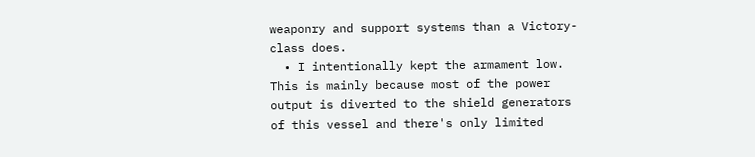weaponry and support systems than a Victory-class does.
  • I intentionally kept the armament low. This is mainly because most of the power output is diverted to the shield generators of this vessel and there's only limited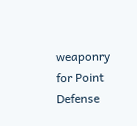weaponry for Point Defense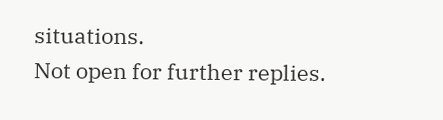situations.
Not open for further replies.